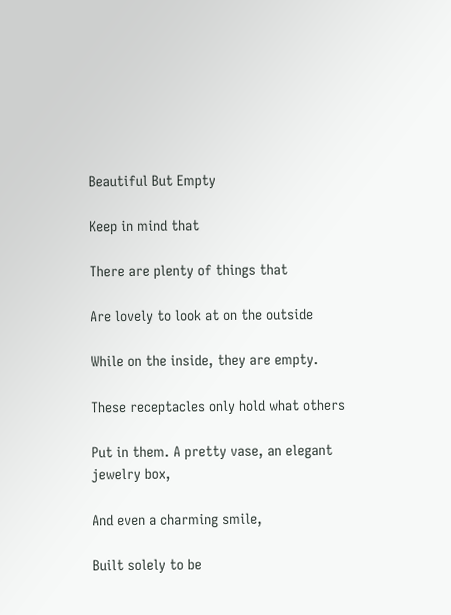Beautiful But Empty

Keep in mind that

There are plenty of things that

Are lovely to look at on the outside

While on the inside, they are empty.

These receptacles only hold what others

Put in them. A pretty vase, an elegant jewelry box,

And even a charming smile,

Built solely to be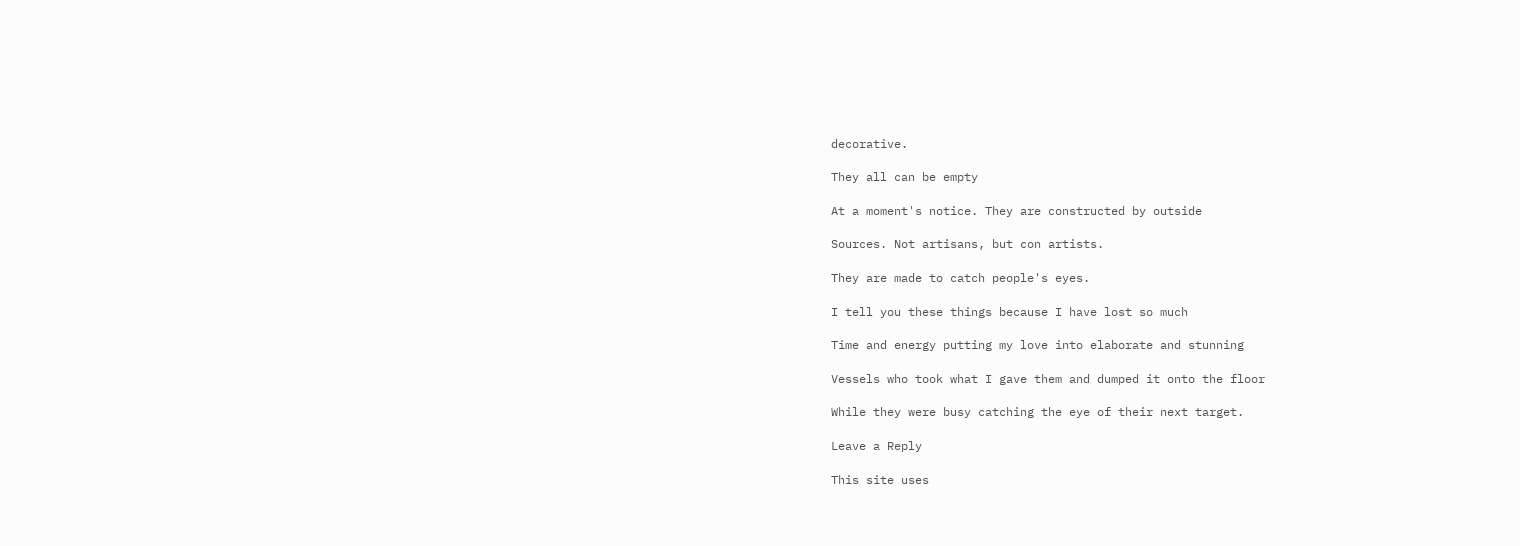decorative.

They all can be empty

At a moment's notice. They are constructed by outside

Sources. Not artisans, but con artists.

They are made to catch people's eyes.

I tell you these things because I have lost so much

Time and energy putting my love into elaborate and stunning

Vessels who took what I gave them and dumped it onto the floor

While they were busy catching the eye of their next target.

Leave a Reply

This site uses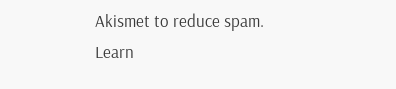Akismet to reduce spam. Learn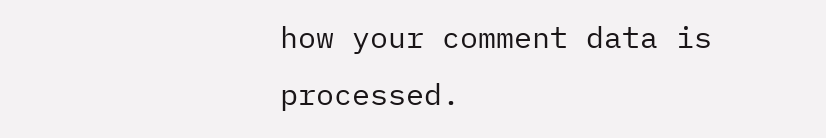how your comment data is processed.